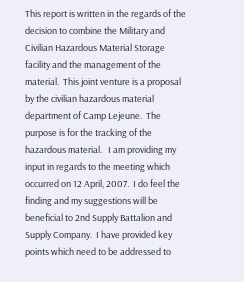This report is written in the regards of the decision to combine the Military and Civilian Hazardous Material Storage facility and the management of the material.  This joint venture is a proposal by the civilian hazardous material department of Camp Lejeune.  The purpose is for the tracking of the hazardous material.   I am providing my input in regards to the meeting which occurred on 12 April, 2007.  I do feel the finding and my suggestions will be beneficial to 2nd Supply Battalion and Supply Company.  I have provided key points which need to be addressed to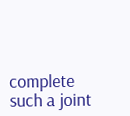complete such a joint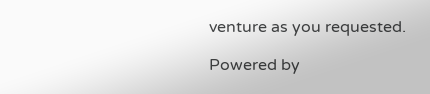venture as you requested.

Powered by